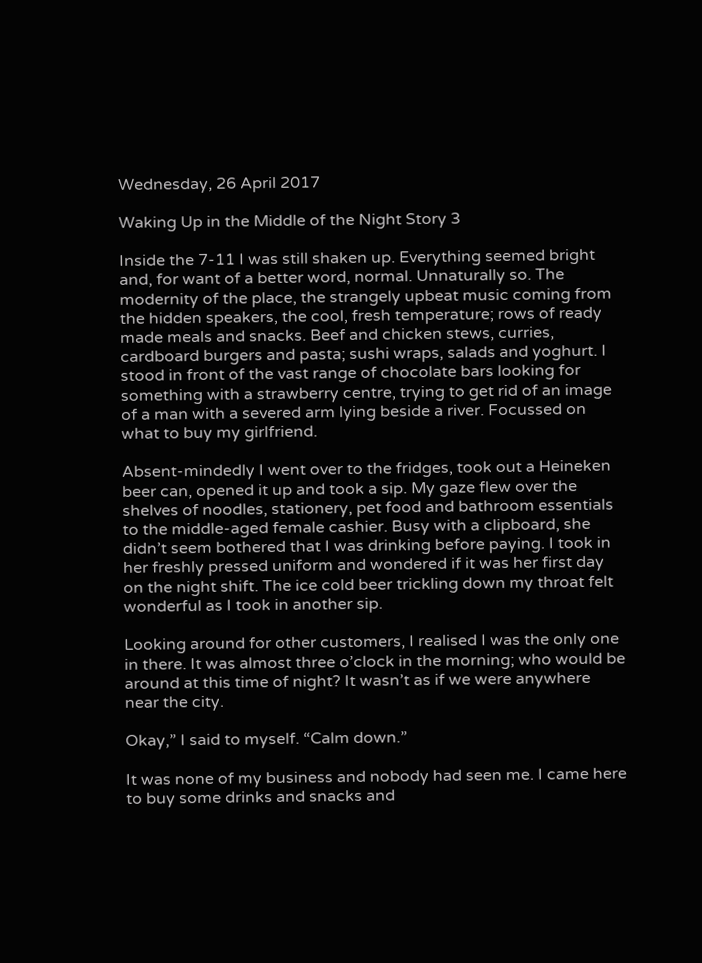Wednesday, 26 April 2017

Waking Up in the Middle of the Night Story 3

Inside the 7-11 I was still shaken up. Everything seemed bright and, for want of a better word, normal. Unnaturally so. The modernity of the place, the strangely upbeat music coming from the hidden speakers, the cool, fresh temperature; rows of ready made meals and snacks. Beef and chicken stews, curries, cardboard burgers and pasta; sushi wraps, salads and yoghurt. I stood in front of the vast range of chocolate bars looking for something with a strawberry centre, trying to get rid of an image of a man with a severed arm lying beside a river. Focussed on what to buy my girlfriend.

Absent-mindedly I went over to the fridges, took out a Heineken beer can, opened it up and took a sip. My gaze flew over the shelves of noodles, stationery, pet food and bathroom essentials to the middle-aged female cashier. Busy with a clipboard, she didn’t seem bothered that I was drinking before paying. I took in her freshly pressed uniform and wondered if it was her first day on the night shift. The ice cold beer trickling down my throat felt wonderful as I took in another sip.

Looking around for other customers, I realised I was the only one in there. It was almost three o’clock in the morning; who would be around at this time of night? It wasn’t as if we were anywhere near the city.

Okay,” I said to myself. “Calm down.”

It was none of my business and nobody had seen me. I came here to buy some drinks and snacks and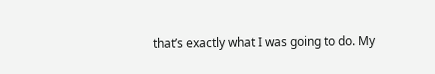that’s exactly what I was going to do. My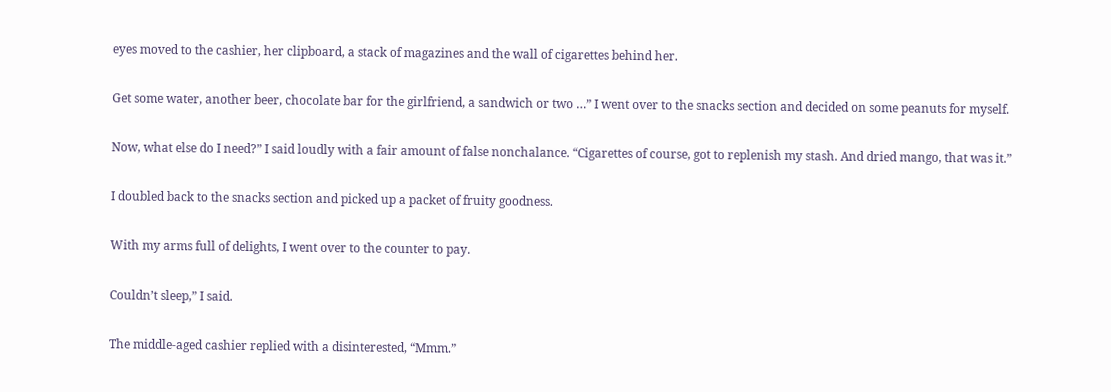eyes moved to the cashier, her clipboard, a stack of magazines and the wall of cigarettes behind her.

Get some water, another beer, chocolate bar for the girlfriend, a sandwich or two …” I went over to the snacks section and decided on some peanuts for myself.

Now, what else do I need?” I said loudly with a fair amount of false nonchalance. “Cigarettes of course, got to replenish my stash. And dried mango, that was it.”

I doubled back to the snacks section and picked up a packet of fruity goodness.

With my arms full of delights, I went over to the counter to pay.

Couldn’t sleep,” I said.

The middle-aged cashier replied with a disinterested, “Mmm.”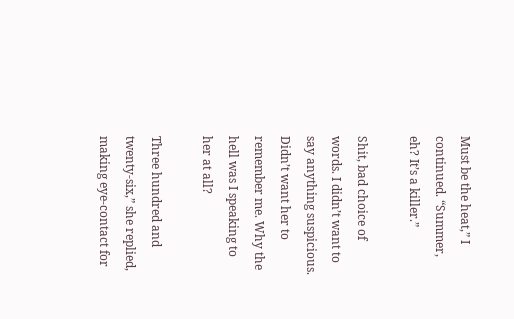Must be the heat,” I continued. “Summer, eh? It’s a killer.”

Shit, bad choice of words. I didn’t want to say anything suspicious. Didn’t want her to remember me. Why the hell was I speaking to her at all?

Three hundred and twenty-six,” she replied, making eye-contact for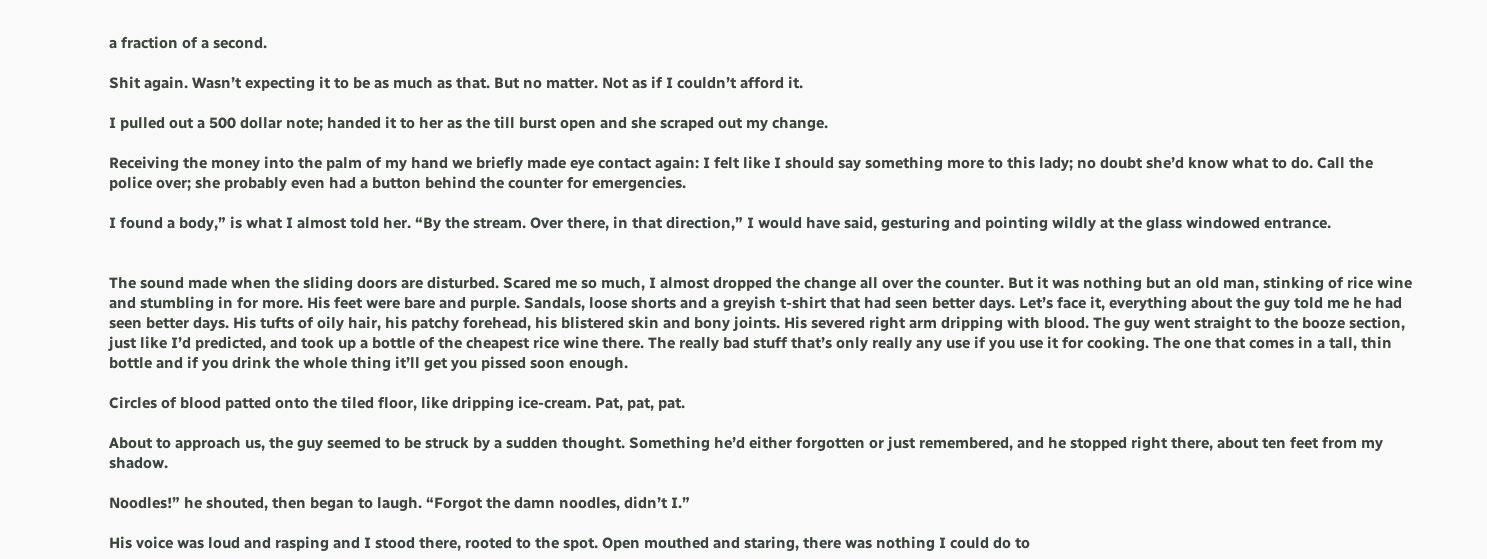a fraction of a second.

Shit again. Wasn’t expecting it to be as much as that. But no matter. Not as if I couldn’t afford it.

I pulled out a 500 dollar note; handed it to her as the till burst open and she scraped out my change.

Receiving the money into the palm of my hand we briefly made eye contact again: I felt like I should say something more to this lady; no doubt she’d know what to do. Call the police over; she probably even had a button behind the counter for emergencies.

I found a body,” is what I almost told her. “By the stream. Over there, in that direction,” I would have said, gesturing and pointing wildly at the glass windowed entrance.


The sound made when the sliding doors are disturbed. Scared me so much, I almost dropped the change all over the counter. But it was nothing but an old man, stinking of rice wine and stumbling in for more. His feet were bare and purple. Sandals, loose shorts and a greyish t-shirt that had seen better days. Let’s face it, everything about the guy told me he had seen better days. His tufts of oily hair, his patchy forehead, his blistered skin and bony joints. His severed right arm dripping with blood. The guy went straight to the booze section, just like I’d predicted, and took up a bottle of the cheapest rice wine there. The really bad stuff that’s only really any use if you use it for cooking. The one that comes in a tall, thin bottle and if you drink the whole thing it’ll get you pissed soon enough.

Circles of blood patted onto the tiled floor, like dripping ice-cream. Pat, pat, pat.

About to approach us, the guy seemed to be struck by a sudden thought. Something he’d either forgotten or just remembered, and he stopped right there, about ten feet from my shadow.

Noodles!” he shouted, then began to laugh. “Forgot the damn noodles, didn’t I.”

His voice was loud and rasping and I stood there, rooted to the spot. Open mouthed and staring, there was nothing I could do to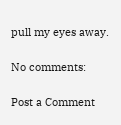pull my eyes away.

No comments:

Post a Comment